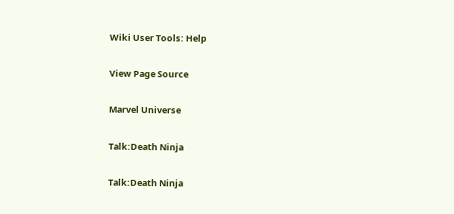Wiki User Tools: Help

View Page Source

Marvel Universe

Talk:Death Ninja

Talk:Death Ninja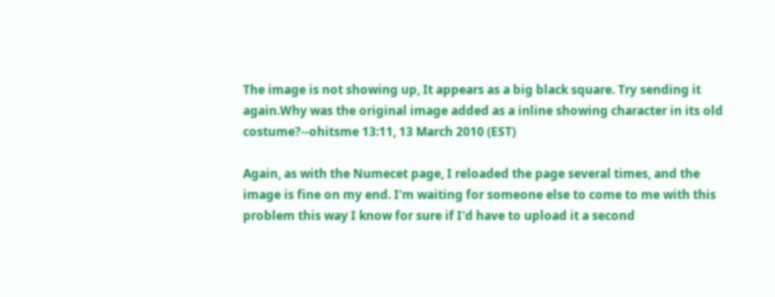The image is not showing up, It appears as a big black square. Try sending it again.Why was the original image added as a inline showing character in its old costume?--ohitsme 13:11, 13 March 2010 (EST)

Again, as with the Numecet page, I reloaded the page several times, and the image is fine on my end. I'm waiting for someone else to come to me with this problem this way I know for sure if I'd have to upload it a second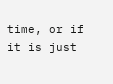time, or if it is just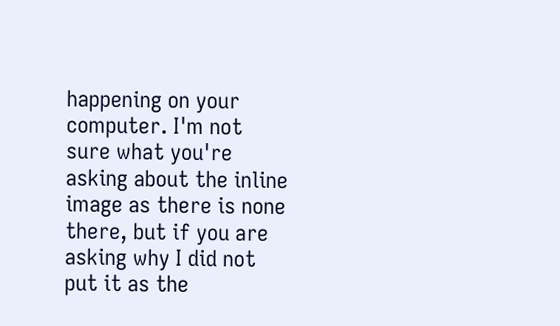happening on your computer. I'm not sure what you're asking about the inline image as there is none there, but if you are asking why I did not put it as the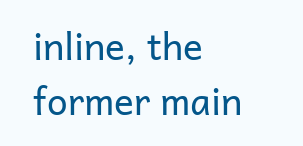inline, the former main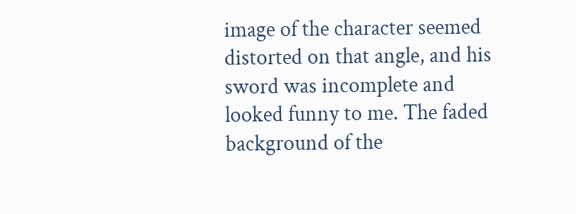image of the character seemed distorted on that angle, and his sword was incomplete and looked funny to me. The faded background of the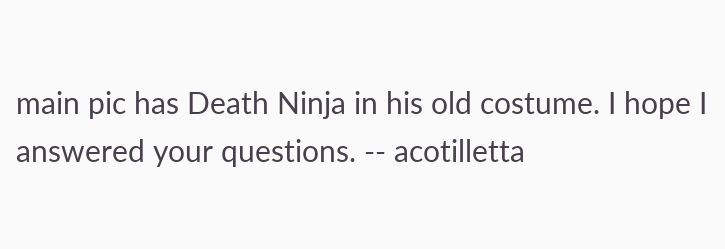main pic has Death Ninja in his old costume. I hope I answered your questions. -- acotilletta